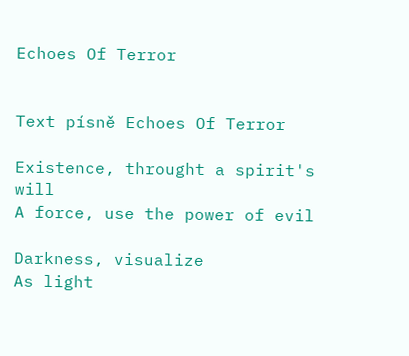Echoes Of Terror


Text písně Echoes Of Terror

Existence, throught a spirit's will
A force, use the power of evil

Darkness, visualize
As light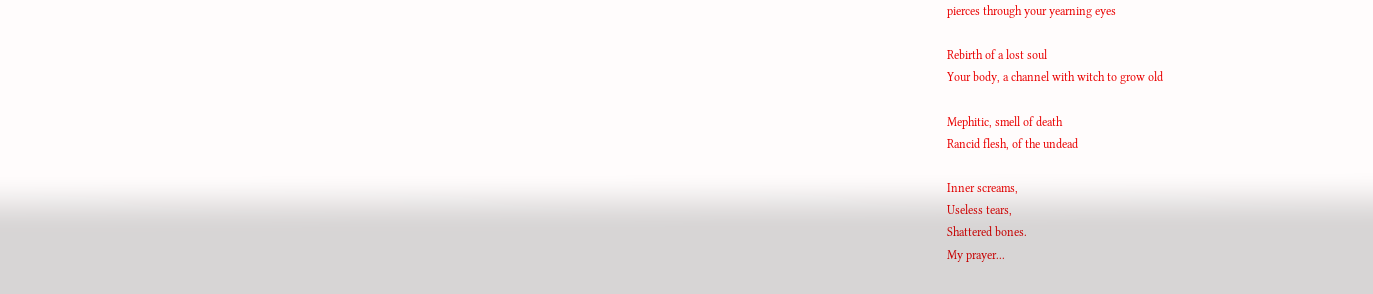pierces through your yearning eyes

Rebirth of a lost soul
Your body, a channel with witch to grow old

Mephitic, smell of death
Rancid flesh, of the undead

Inner screams,
Useless tears,
Shattered bones.
My prayer...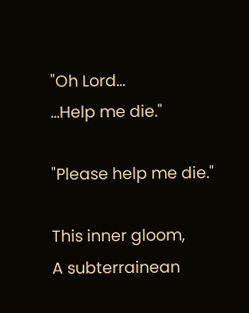"Oh Lord...
...Help me die."

"Please help me die."

This inner gloom,
A subterrainean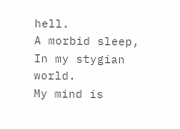hell.
A morbid sleep,
In my stygian world.
My mind is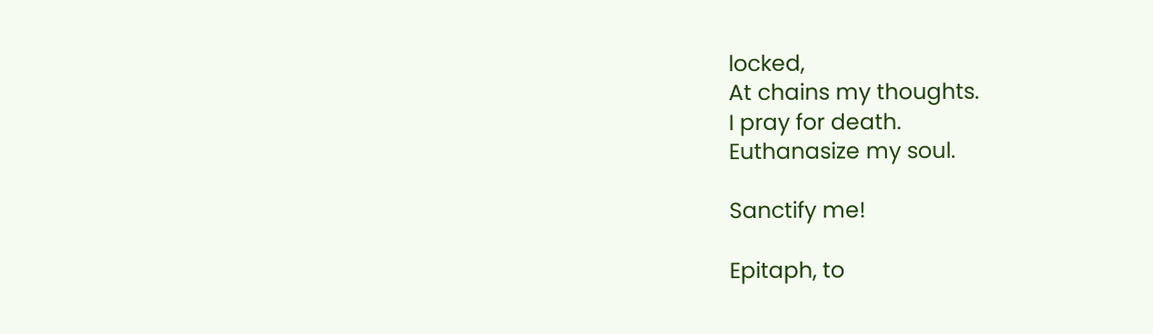locked,
At chains my thoughts.
I pray for death.
Euthanasize my soul.

Sanctify me!

Epitaph, to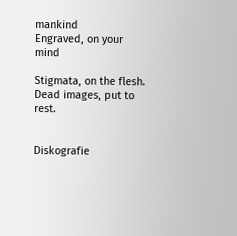mankind
Engraved, on your mind

Stigmata, on the flesh.
Dead images, put to rest.


Diskografie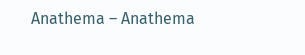Anathema – Anathema